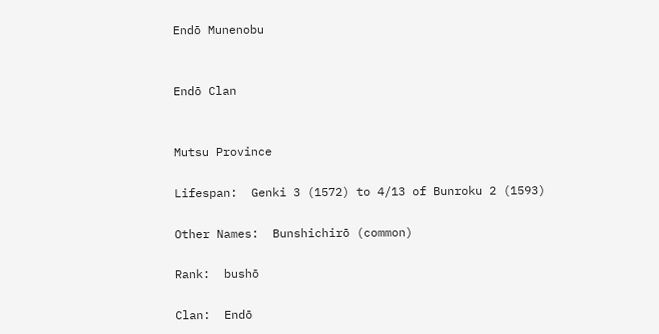Endō Munenobu


Endō Clan


Mutsu Province

Lifespan:  Genki 3 (1572) to 4/13 of Bunroku 2 (1593)

Other Names:  Bunshichirō (common)

Rank:  bushō

Clan:  Endō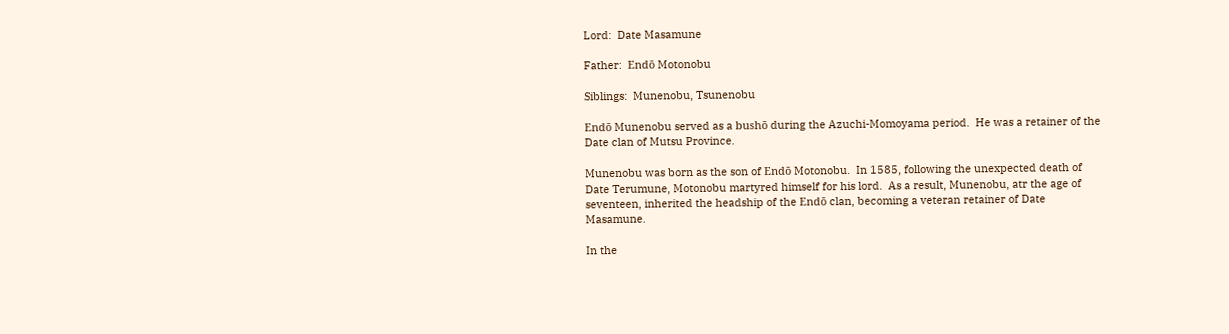Lord:  Date Masamune

Father:  Endō Motonobu

Siblings:  Munenobu, Tsunenobu

Endō Munenobu served as a bushō during the Azuchi-Momoyama period.  He was a retainer of the Date clan of Mutsu Province.

Munenobu was born as the son of Endō Motonobu.  In 1585, following the unexpected death of Date Terumune, Motonobu martyred himself for his lord.  As a result, Munenobu, atr the age of seventeen, inherited the headship of the Endō clan, becoming a veteran retainer of Date Masamune.

In the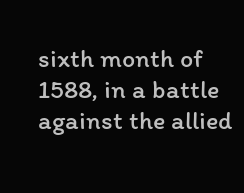sixth month of 1588, in a battle against the allied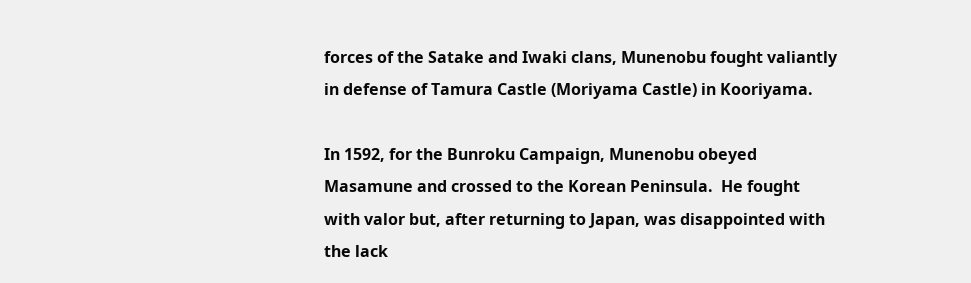forces of the Satake and Iwaki clans, Munenobu fought valiantly in defense of Tamura Castle (Moriyama Castle) in Kooriyama.

In 1592, for the Bunroku Campaign, Munenobu obeyed Masamune and crossed to the Korean Peninsula.  He fought with valor but, after returning to Japan, was disappointed with the lack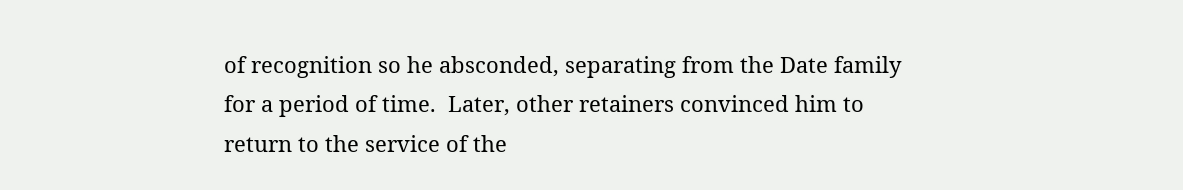of recognition so he absconded, separating from the Date family for a period of time.  Later, other retainers convinced him to return to the service of the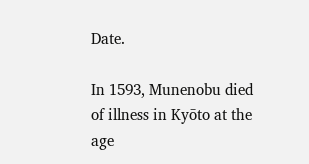Date.

In 1593, Munenobu died of illness in Kyōto at the age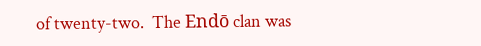of twenty-two.  The Endō clan was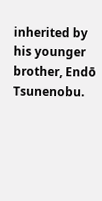inherited by his younger brother, Endō Tsunenobu.